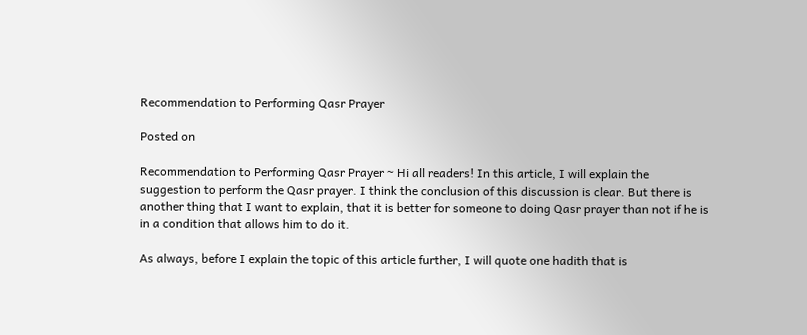Recommendation to Performing Qasr Prayer

Posted on

Recommendation to Performing Qasr Prayer ~ Hi all readers! In this article, I will explain the suggestion to perform the Qasr prayer. I think the conclusion of this discussion is clear. But there is another thing that I want to explain, that it is better for someone to doing Qasr prayer than not if he is in a condition that allows him to do it.

As always, before I explain the topic of this article further, I will quote one hadith that is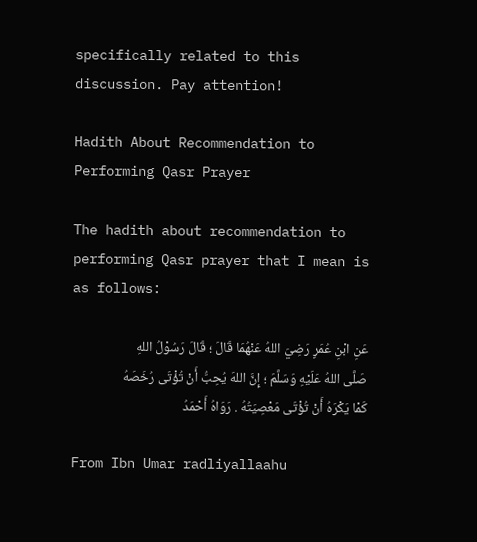specifically related to this discussion. Pay attention!

Hadith About Recommendation to Performing Qasr Prayer

The hadith about recommendation to performing Qasr prayer that I mean is as follows:

عَنِ ابْنِ عُمَرٍ رَضِيَ اللهُ عَنْهُمَا قَالَ ؛ قَالَ رَسُوْلُ اللهِ صَلَّى اللهُ عَلَيْهِ وَسَلَّمَ ؛ إِنَّ اللهَ يُحِبُّ أَنْ تُؤْتَى رُخَصَهُ كَمْا يَكْرَهُ أَنْ تُؤْتَى مَعْصِيَتُهُ . رَوَاهُ أَحْمَدُ

From Ibn Umar radliyallaahu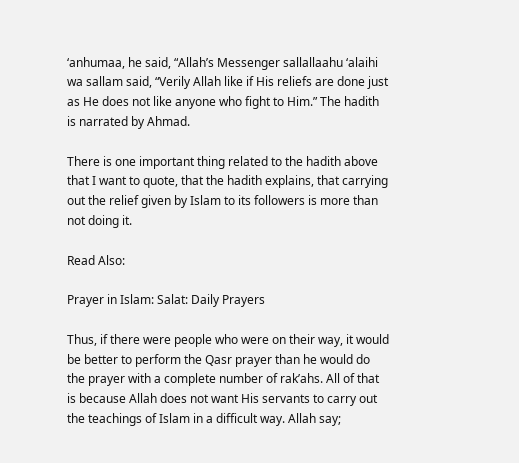‘anhumaa, he said, “Allah’s Messenger sallallaahu ‘alaihi wa sallam said, “Verily Allah like if His reliefs are done just as He does not like anyone who fight to Him.” The hadith is narrated by Ahmad.

There is one important thing related to the hadith above that I want to quote, that the hadith explains, that carrying out the relief given by Islam to its followers is more than not doing it.

Read Also:

Prayer in Islam: Salat: Daily Prayers

Thus, if there were people who were on their way, it would be better to perform the Qasr prayer than he would do the prayer with a complete number of rak’ahs. All of that is because Allah does not want His servants to carry out the teachings of Islam in a difficult way. Allah say;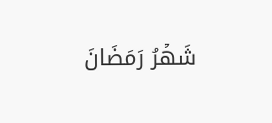شَهۡرُ رَمَضَانَ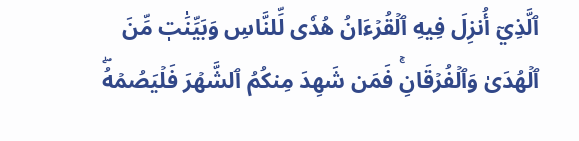ٱلَّذِيٓ أُنزِلَ فِيهِ ٱلۡقُرۡءَانُ هُدٗى لِّلنَّاسِ وَبَيِّنَٰتٖ مِّنَ ٱلۡهُدَىٰ وَٱلۡفُرۡقَانِۚ فَمَن شَهِدَ مِنكُمُ ٱلشَّهۡرَ فَلۡيَصُمۡهُۖ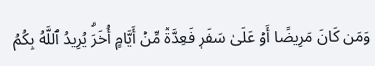وَمَن كَانَ مَرِيضًا أَوۡ عَلَىٰ سَفَرٖ فَعِدَّةٞ مِّنۡ أَيَّامٍ أُخَرَۗ يُرِيدُ ٱللَّهُ بِكُمُ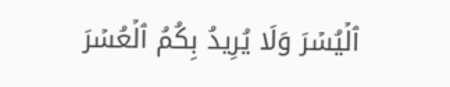ٱلۡيُسۡرَ وَلَا يُرِيدُ بِكُمُ ٱلۡعُسۡرَ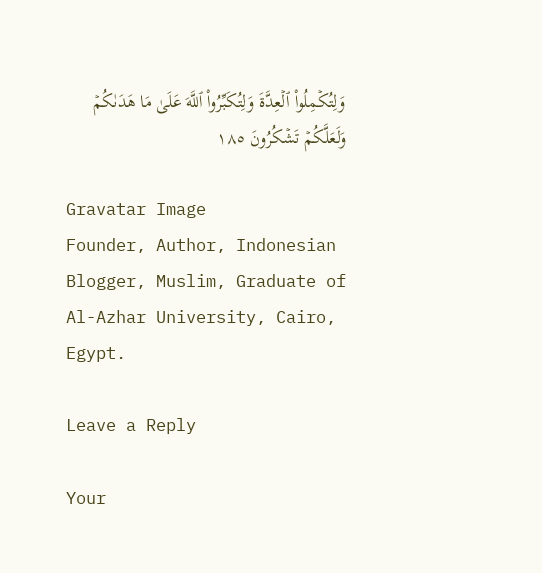وَلِتُكۡمِلُواْ ٱلۡعِدَّةَ وَلِتُكَبِّرُواْ ٱللَّهَ عَلَىٰ مَا هَدَىٰكُمۡ وَلَعَلَّكُمۡ تَشۡكُرُونَ ١٨٥

Gravatar Image
Founder, Author, Indonesian Blogger, Muslim, Graduate of Al-Azhar University, Cairo, Egypt.

Leave a Reply

Your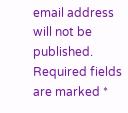email address will not be published. Required fields are marked *